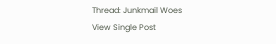Thread: Junkmail Woes
View Single Post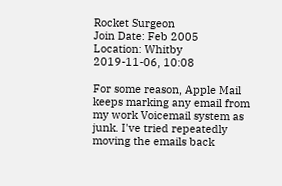Rocket Surgeon
Join Date: Feb 2005
Location: Whitby
2019-11-06, 10:08

For some reason, Apple Mail keeps marking any email from my work Voicemail system as junk. I've tried repeatedly moving the emails back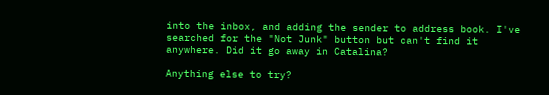into the inbox, and adding the sender to address book. I've searched for the "Not Junk" button but can't find it anywhere. Did it go away in Catalina?

Anything else to try?